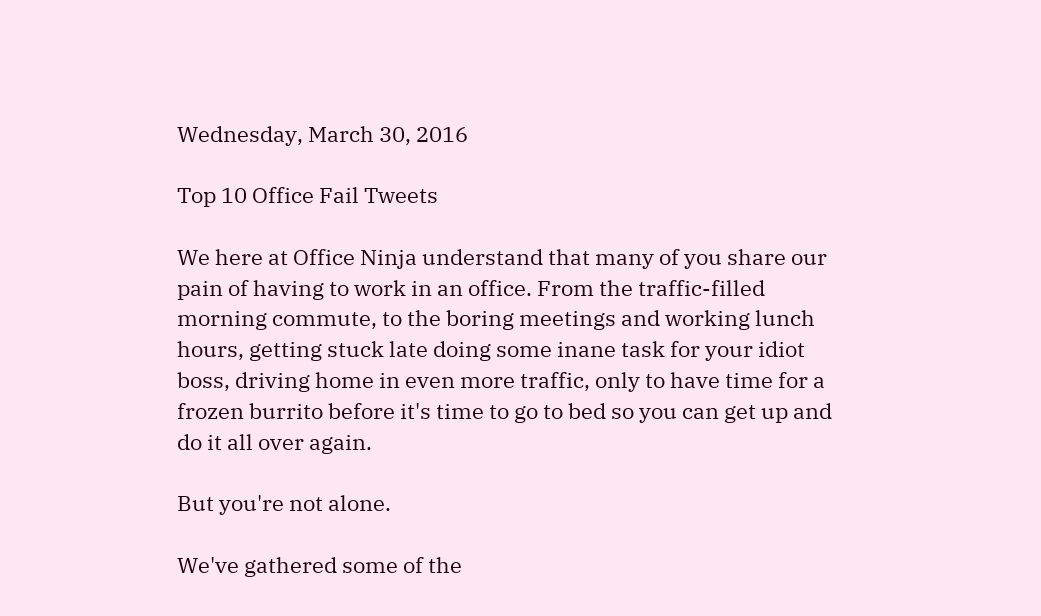Wednesday, March 30, 2016

Top 10 Office Fail Tweets

We here at Office Ninja understand that many of you share our pain of having to work in an office. From the traffic-filled morning commute, to the boring meetings and working lunch hours, getting stuck late doing some inane task for your idiot boss, driving home in even more traffic, only to have time for a frozen burrito before it's time to go to bed so you can get up and do it all over again.

But you're not alone.

We've gathered some of the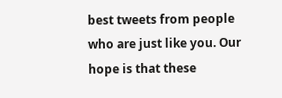best tweets from people who are just like you. Our hope is that these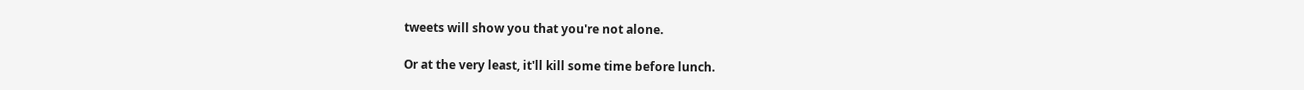tweets will show you that you're not alone.

Or at the very least, it'll kill some time before lunch.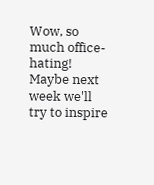Wow, so much office-hating! Maybe next week we'll try to inspire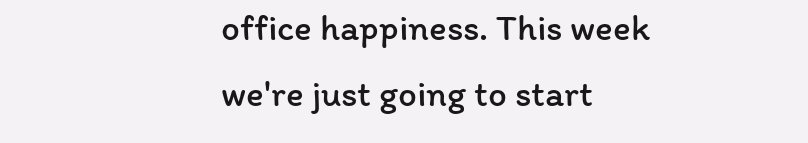office happiness. This week we're just going to start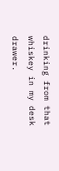drinking from that whiskey in my desk drawer.